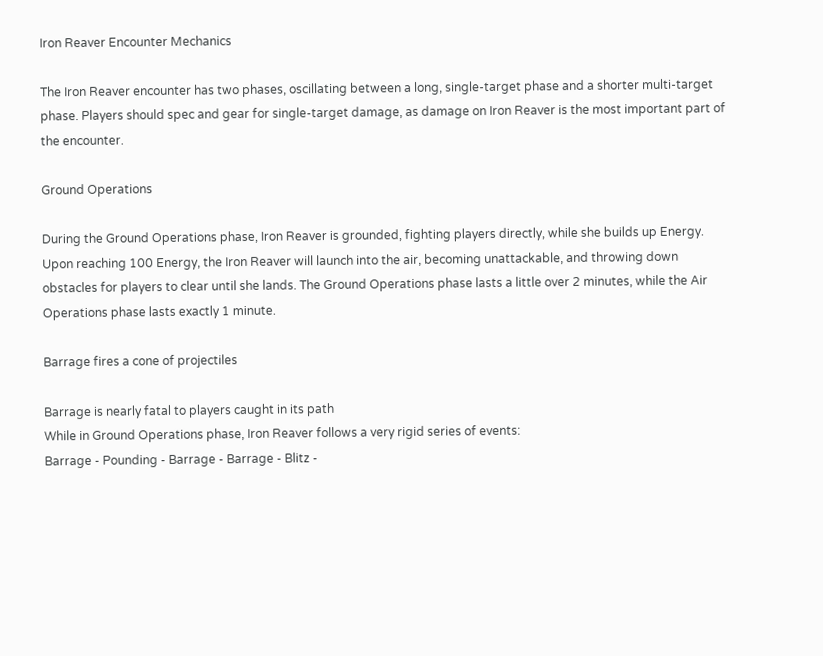Iron Reaver Encounter Mechanics

The Iron Reaver encounter has two phases, oscillating between a long, single-target phase and a shorter multi-target phase. Players should spec and gear for single-target damage, as damage on Iron Reaver is the most important part of the encounter.

Ground Operations

During the Ground Operations phase, Iron Reaver is grounded, fighting players directly, while she builds up Energy. Upon reaching 100 Energy, the Iron Reaver will launch into the air, becoming unattackable, and throwing down obstacles for players to clear until she lands. The Ground Operations phase lasts a little over 2 minutes, while the Air Operations phase lasts exactly 1 minute.

Barrage fires a cone of projectiles

Barrage is nearly fatal to players caught in its path
While in Ground Operations phase, Iron Reaver follows a very rigid series of events:
Barrage - Pounding - Barrage - Barrage - Blitz -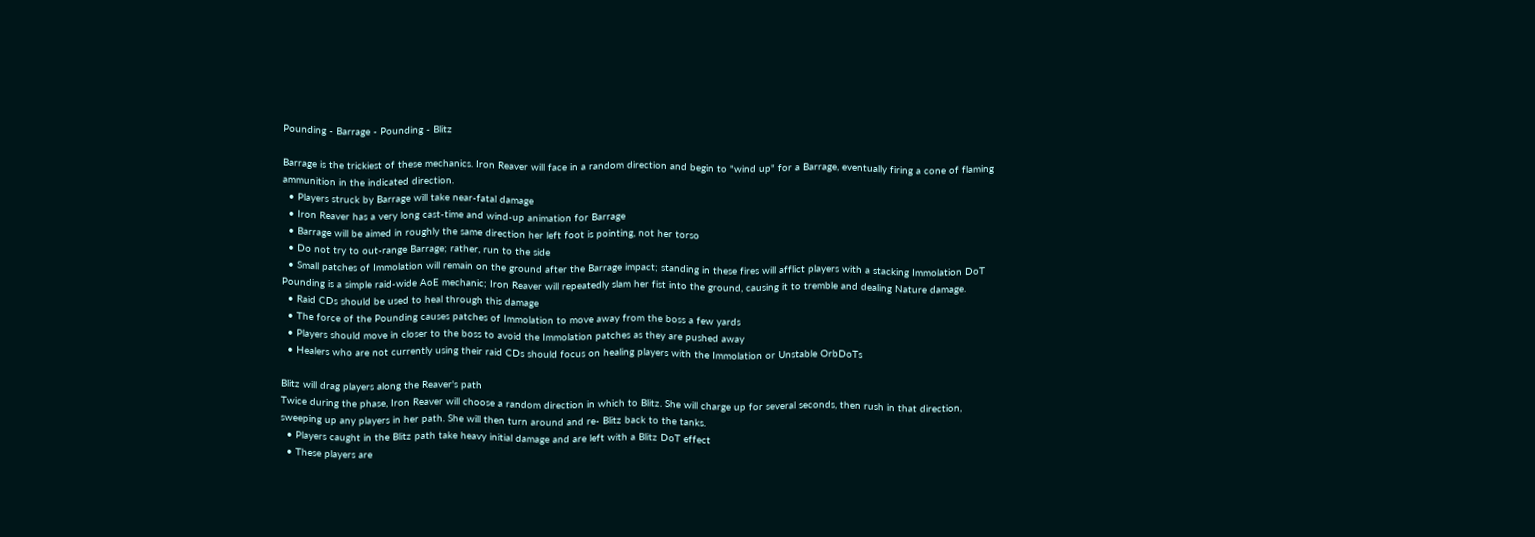Pounding - Barrage - Pounding - Blitz

Barrage is the trickiest of these mechanics. Iron Reaver will face in a random direction and begin to "wind up" for a Barrage, eventually firing a cone of flaming ammunition in the indicated direction.
  • Players struck by Barrage will take near-fatal damage
  • Iron Reaver has a very long cast-time and wind-up animation for Barrage
  • Barrage will be aimed in roughly the same direction her left foot is pointing, not her torso
  • Do not try to out-range Barrage; rather, run to the side
  • Small patches of Immolation will remain on the ground after the Barrage impact; standing in these fires will afflict players with a stacking Immolation DoT
Pounding is a simple raid-wide AoE mechanic; Iron Reaver will repeatedly slam her fist into the ground, causing it to tremble and dealing Nature damage.
  • Raid CDs should be used to heal through this damage
  • The force of the Pounding causes patches of Immolation to move away from the boss a few yards
  • Players should move in closer to the boss to avoid the Immolation patches as they are pushed away
  • Healers who are not currently using their raid CDs should focus on healing players with the Immolation or Unstable OrbDoTs

Blitz will drag players along the Reaver's path
Twice during the phase, Iron Reaver will choose a random direction in which to Blitz. She will charge up for several seconds, then rush in that direction, sweeping up any players in her path. She will then turn around and re- Blitz back to the tanks.
  • Players caught in the Blitz path take heavy initial damage and are left with a Blitz DoT effect
  • These players are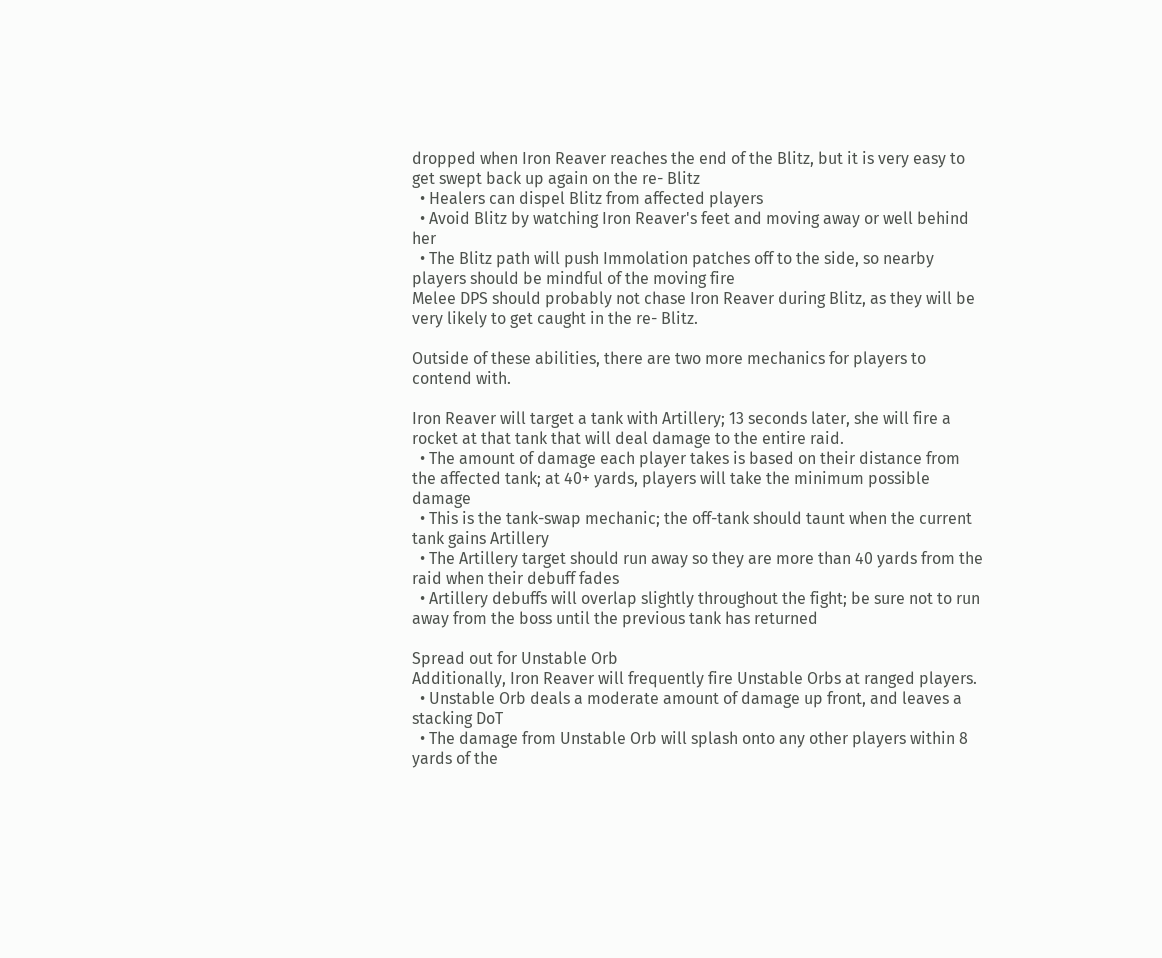dropped when Iron Reaver reaches the end of the Blitz, but it is very easy to get swept back up again on the re- Blitz
  • Healers can dispel Blitz from affected players
  • Avoid Blitz by watching Iron Reaver's feet and moving away or well behind her
  • The Blitz path will push Immolation patches off to the side, so nearby players should be mindful of the moving fire
Melee DPS should probably not chase Iron Reaver during Blitz, as they will be very likely to get caught in the re- Blitz.

Outside of these abilities, there are two more mechanics for players to contend with.

Iron Reaver will target a tank with Artillery; 13 seconds later, she will fire a rocket at that tank that will deal damage to the entire raid.
  • The amount of damage each player takes is based on their distance from the affected tank; at 40+ yards, players will take the minimum possible damage
  • This is the tank-swap mechanic; the off-tank should taunt when the current tank gains Artillery
  • The Artillery target should run away so they are more than 40 yards from the raid when their debuff fades
  • Artillery debuffs will overlap slightly throughout the fight; be sure not to run away from the boss until the previous tank has returned

Spread out for Unstable Orb
Additionally, Iron Reaver will frequently fire Unstable Orbs at ranged players.
  • Unstable Orb deals a moderate amount of damage up front, and leaves a stacking DoT
  • The damage from Unstable Orb will splash onto any other players within 8 yards of the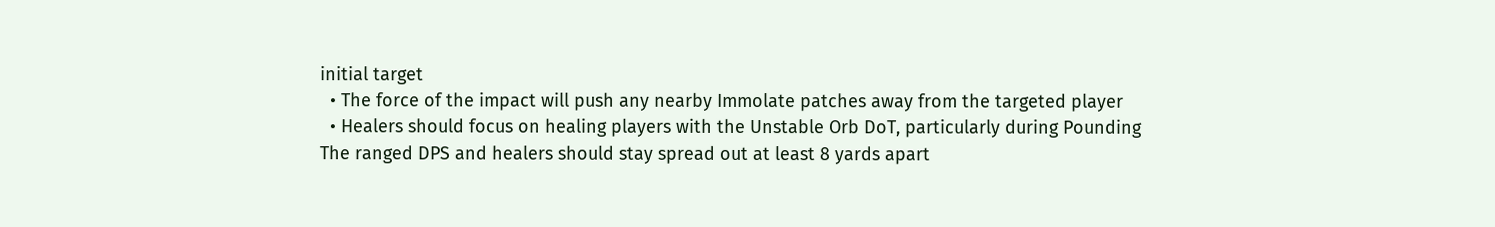initial target
  • The force of the impact will push any nearby Immolate patches away from the targeted player
  • Healers should focus on healing players with the Unstable Orb DoT, particularly during Pounding
The ranged DPS and healers should stay spread out at least 8 yards apart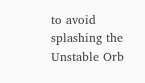to avoid splashing the Unstable Orb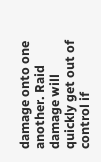damage onto one another. Raid damage will quickly get out of control if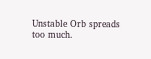Unstable Orb spreads too much.